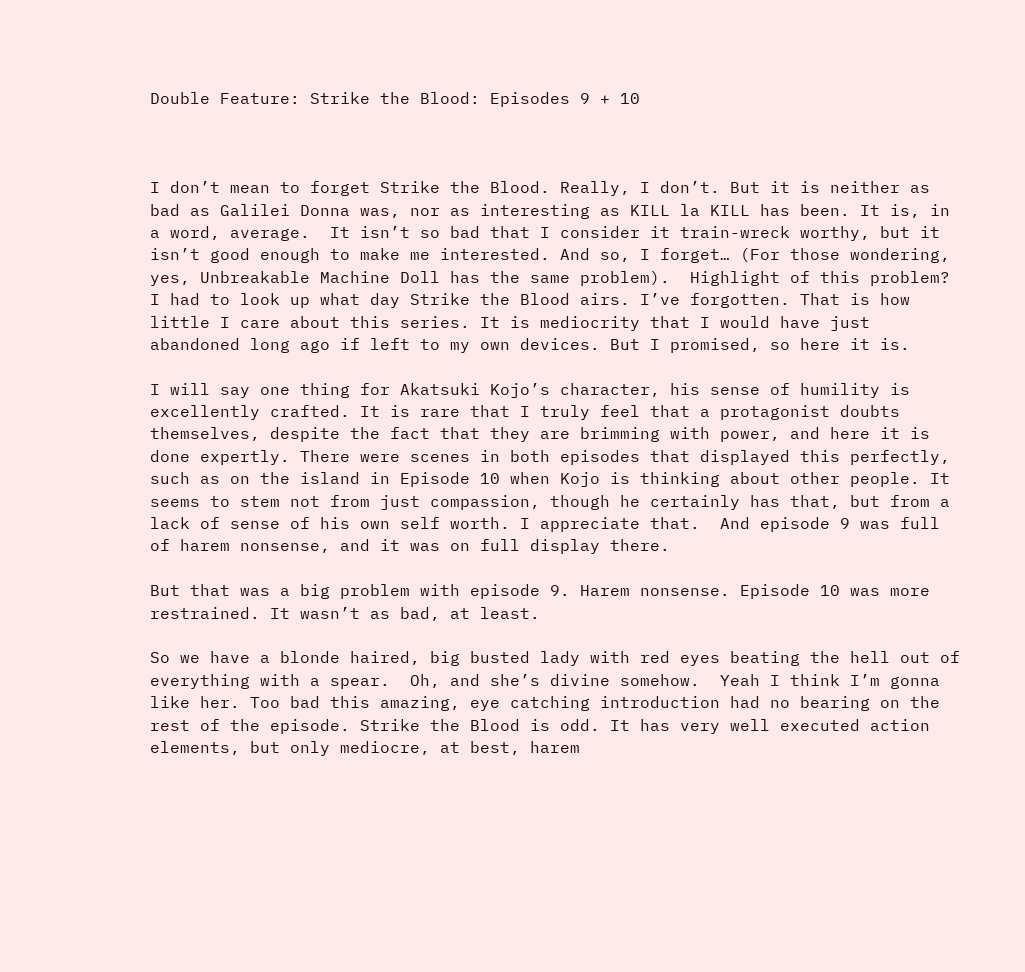Double Feature: Strike the Blood: Episodes 9 + 10



I don’t mean to forget Strike the Blood. Really, I don’t. But it is neither as bad as Galilei Donna was, nor as interesting as KILL la KILL has been. It is, in a word, average.  It isn’t so bad that I consider it train-wreck worthy, but it isn’t good enough to make me interested. And so, I forget… (For those wondering, yes, Unbreakable Machine Doll has the same problem).  Highlight of this problem? I had to look up what day Strike the Blood airs. I’ve forgotten. That is how little I care about this series. It is mediocrity that I would have just abandoned long ago if left to my own devices. But I promised, so here it is.

I will say one thing for Akatsuki Kojo’s character, his sense of humility is excellently crafted. It is rare that I truly feel that a protagonist doubts themselves, despite the fact that they are brimming with power, and here it is done expertly. There were scenes in both episodes that displayed this perfectly, such as on the island in Episode 10 when Kojo is thinking about other people. It seems to stem not from just compassion, though he certainly has that, but from a lack of sense of his own self worth. I appreciate that.  And episode 9 was full of harem nonsense, and it was on full display there.

But that was a big problem with episode 9. Harem nonsense. Episode 10 was more restrained. It wasn’t as bad, at least.

So we have a blonde haired, big busted lady with red eyes beating the hell out of everything with a spear.  Oh, and she’s divine somehow.  Yeah I think I’m gonna like her. Too bad this amazing, eye catching introduction had no bearing on the rest of the episode. Strike the Blood is odd. It has very well executed action elements, but only mediocre, at best, harem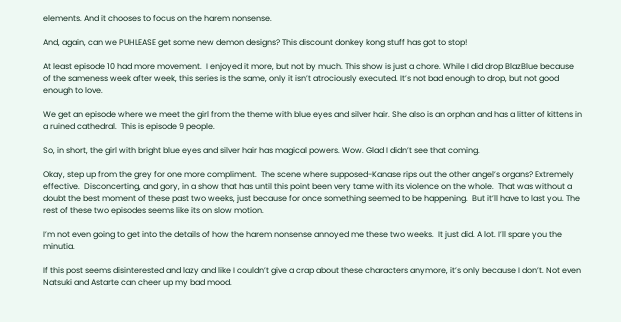elements. And it chooses to focus on the harem nonsense.

And, again, can we PUHLEASE get some new demon designs? This discount donkey kong stuff has got to stop!

At least episode 10 had more movement.  I enjoyed it more, but not by much. This show is just a chore. While I did drop BlazBlue because of the sameness week after week, this series is the same, only it isn’t atrociously executed. It’s not bad enough to drop, but not good enough to love.

We get an episode where we meet the girl from the theme with blue eyes and silver hair. She also is an orphan and has a litter of kittens in a ruined cathedral.  This is episode 9 people.

So, in short, the girl with bright blue eyes and silver hair has magical powers. Wow. Glad I didn’t see that coming.

Okay, step up from the grey for one more compliment.  The scene where supposed-Kanase rips out the other angel’s organs? Extremely effective.  Disconcerting, and gory, in a show that has until this point been very tame with its violence on the whole.  That was without a doubt the best moment of these past two weeks, just because for once something seemed to be happening.  But it’ll have to last you. The rest of these two episodes seems like its on slow motion.

I’m not even going to get into the details of how the harem nonsense annoyed me these two weeks.  It just did. A lot. I’ll spare you the minutia.

If this post seems disinterested and lazy and like I couldn’t give a crap about these characters anymore, it’s only because I don’t. Not even Natsuki and Astarte can cheer up my bad mood.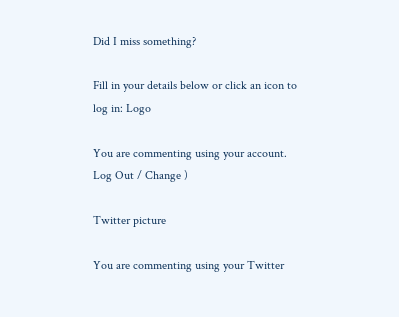Did I miss something?

Fill in your details below or click an icon to log in: Logo

You are commenting using your account. Log Out / Change )

Twitter picture

You are commenting using your Twitter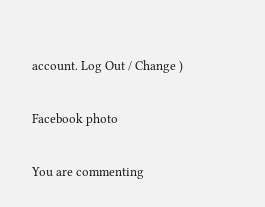account. Log Out / Change )

Facebook photo

You are commenting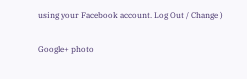using your Facebook account. Log Out / Change )

Google+ photo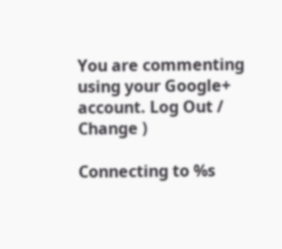You are commenting using your Google+ account. Log Out / Change )

Connecting to %s